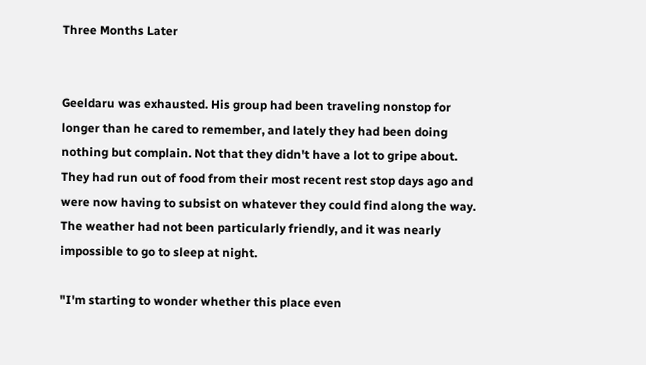Three Months Later


Geeldaru was exhausted. His group had been traveling nonstop for longer than he cared to remember, and lately they had been doing nothing but complain. Not that they didn't have a lot to gripe about. They had run out of food from their most recent rest stop days ago and were now having to subsist on whatever they could find along the way. The weather had not been particularly friendly, and it was nearly impossible to go to sleep at night.

"I'm starting to wonder whether this place even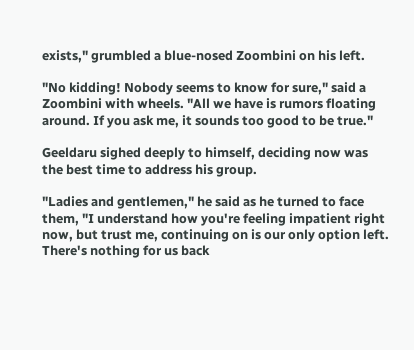exists," grumbled a blue-nosed Zoombini on his left.

"No kidding! Nobody seems to know for sure," said a Zoombini with wheels. "All we have is rumors floating around. If you ask me, it sounds too good to be true."

Geeldaru sighed deeply to himself, deciding now was the best time to address his group.

"Ladies and gentlemen," he said as he turned to face them, "I understand how you're feeling impatient right now, but trust me, continuing on is our only option left. There's nothing for us back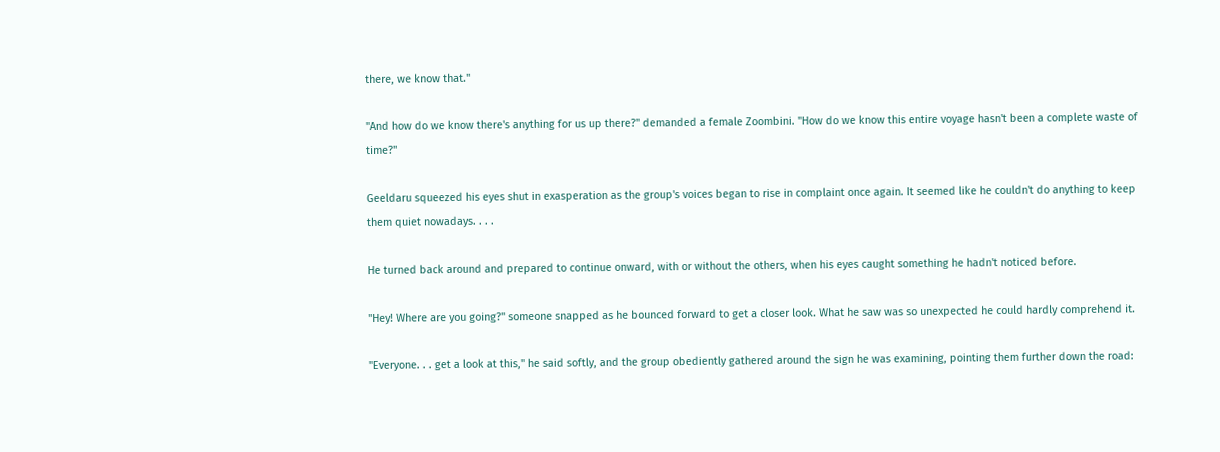there, we know that."

"And how do we know there's anything for us up there?" demanded a female Zoombini. "How do we know this entire voyage hasn't been a complete waste of time?"

Geeldaru squeezed his eyes shut in exasperation as the group's voices began to rise in complaint once again. It seemed like he couldn't do anything to keep them quiet nowadays. . . .

He turned back around and prepared to continue onward, with or without the others, when his eyes caught something he hadn't noticed before.

"Hey! Where are you going?" someone snapped as he bounced forward to get a closer look. What he saw was so unexpected he could hardly comprehend it.

"Everyone. . . get a look at this," he said softly, and the group obediently gathered around the sign he was examining, pointing them further down the road: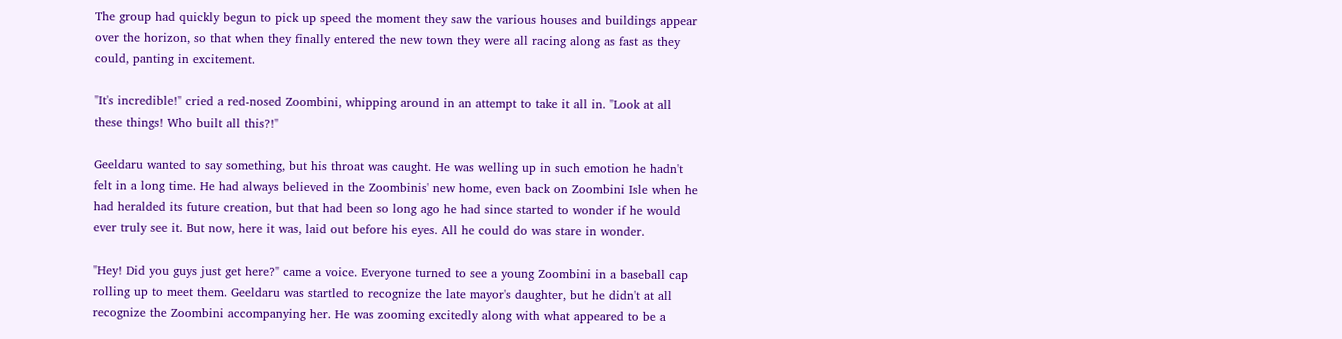The group had quickly begun to pick up speed the moment they saw the various houses and buildings appear over the horizon, so that when they finally entered the new town they were all racing along as fast as they could, panting in excitement.

"It's incredible!" cried a red-nosed Zoombini, whipping around in an attempt to take it all in. "Look at all these things! Who built all this?!"

Geeldaru wanted to say something, but his throat was caught. He was welling up in such emotion he hadn't felt in a long time. He had always believed in the Zoombinis' new home, even back on Zoombini Isle when he had heralded its future creation, but that had been so long ago he had since started to wonder if he would ever truly see it. But now, here it was, laid out before his eyes. All he could do was stare in wonder.

"Hey! Did you guys just get here?" came a voice. Everyone turned to see a young Zoombini in a baseball cap rolling up to meet them. Geeldaru was startled to recognize the late mayor's daughter, but he didn't at all recognize the Zoombini accompanying her. He was zooming excitedly along with what appeared to be a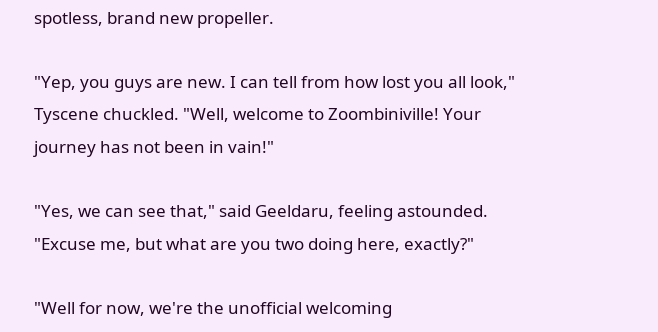spotless, brand new propeller.

"Yep, you guys are new. I can tell from how lost you all look," Tyscene chuckled. "Well, welcome to Zoombiniville! Your journey has not been in vain!"

"Yes, we can see that," said Geeldaru, feeling astounded. "Excuse me, but what are you two doing here, exactly?"

"Well for now, we're the unofficial welcoming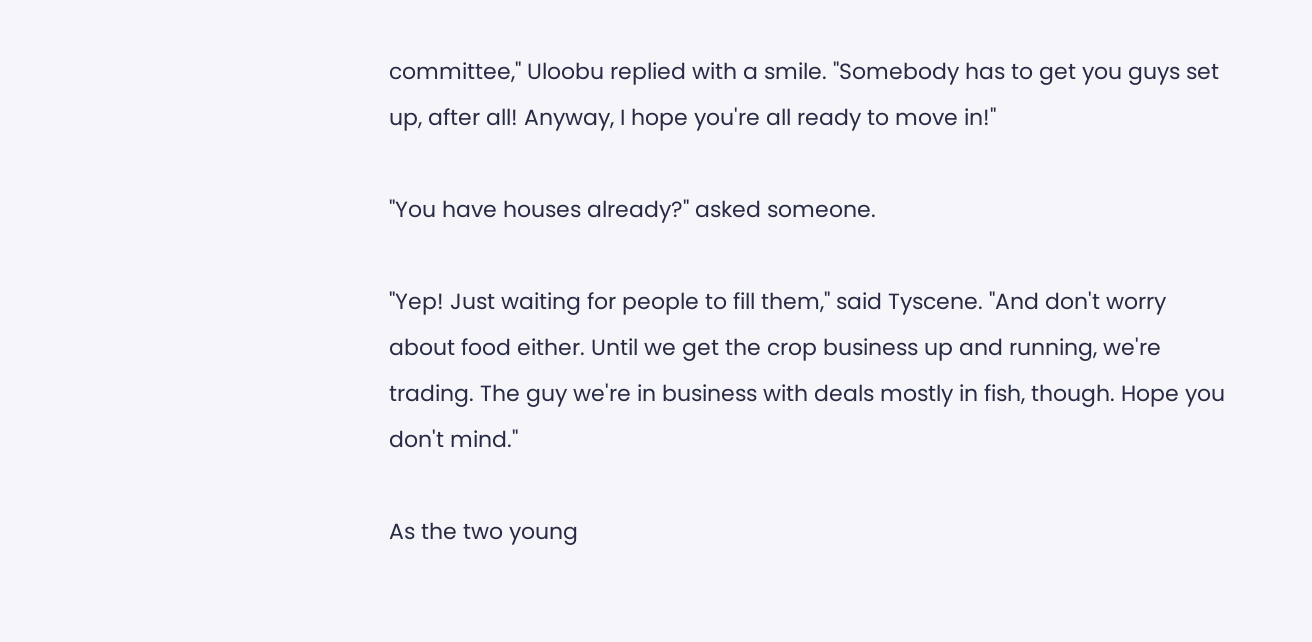committee," Uloobu replied with a smile. "Somebody has to get you guys set up, after all! Anyway, I hope you're all ready to move in!"

"You have houses already?" asked someone.

"Yep! Just waiting for people to fill them," said Tyscene. "And don't worry about food either. Until we get the crop business up and running, we're trading. The guy we're in business with deals mostly in fish, though. Hope you don't mind."

As the two young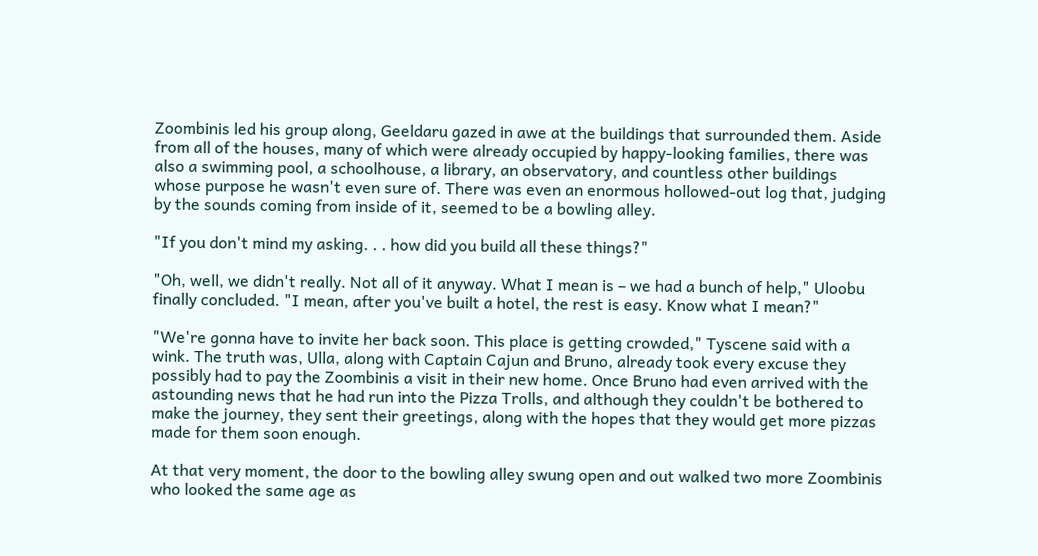Zoombinis led his group along, Geeldaru gazed in awe at the buildings that surrounded them. Aside from all of the houses, many of which were already occupied by happy-looking families, there was also a swimming pool, a schoolhouse, a library, an observatory, and countless other buildings whose purpose he wasn't even sure of. There was even an enormous hollowed-out log that, judging by the sounds coming from inside of it, seemed to be a bowling alley.

"If you don't mind my asking. . . how did you build all these things?"

"Oh, well, we didn't really. Not all of it anyway. What I mean is – we had a bunch of help," Uloobu finally concluded. "I mean, after you've built a hotel, the rest is easy. Know what I mean?"

"We're gonna have to invite her back soon. This place is getting crowded," Tyscene said with a wink. The truth was, Ulla, along with Captain Cajun and Bruno, already took every excuse they possibly had to pay the Zoombinis a visit in their new home. Once Bruno had even arrived with the astounding news that he had run into the Pizza Trolls, and although they couldn't be bothered to make the journey, they sent their greetings, along with the hopes that they would get more pizzas made for them soon enough.

At that very moment, the door to the bowling alley swung open and out walked two more Zoombinis who looked the same age as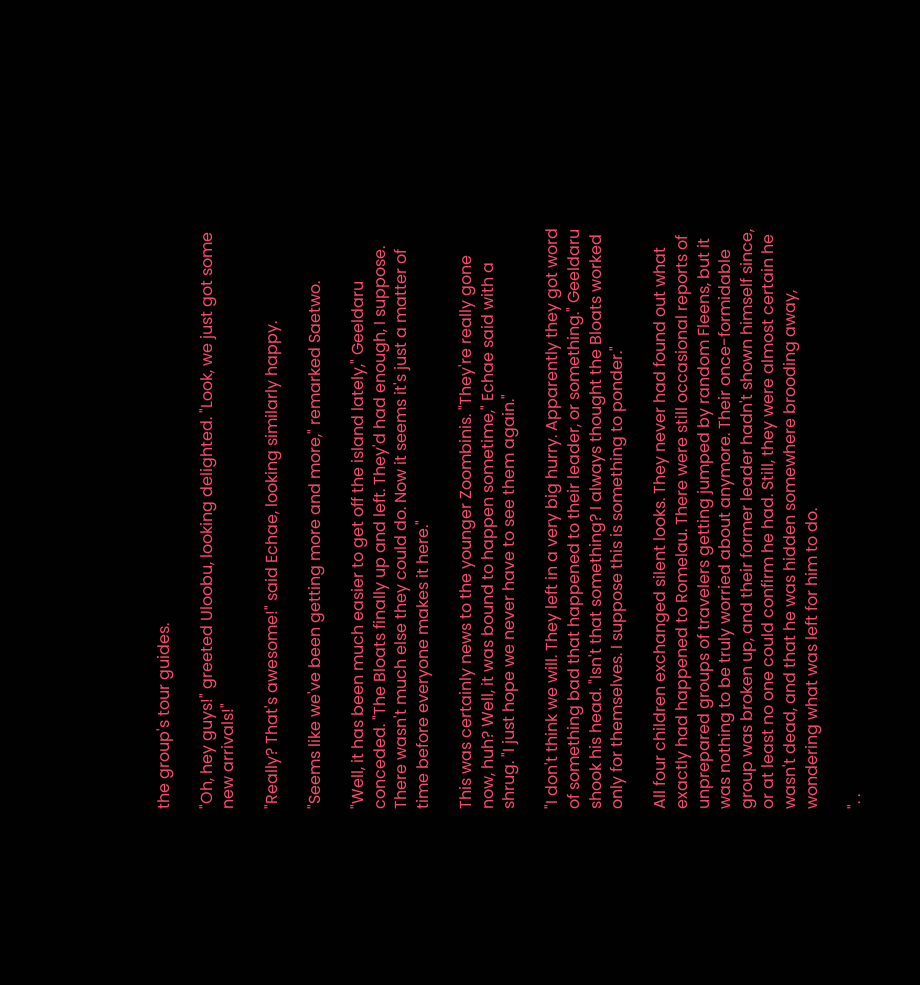the group's tour guides.

"Oh, hey guys!" greeted Uloobu, looking delighted. "Look, we just got some new arrivals!"

"Really? That's awesome!" said Echae, looking similarly happy.

"Seems like we've been getting more and more," remarked Saetwo.

"Well, it has been much easier to get off the island lately," Geeldaru conceded. "The Bloats finally up and left. They'd had enough, I suppose. There wasn't much else they could do. Now it seems it's just a matter of time before everyone makes it here."

This was certainly news to the younger Zoombinis. "They're really gone now, huh? Well, it was bound to happen sometime," Echae said with a shrug. "I just hope we never have to see them again."

"I don't think we will. They left in a very big hurry. Apparently they got word of something bad that happened to their leader, or something." Geeldaru shook his head. "Isn't that something? I always thought the Bloats worked only for themselves. I suppose this is something to ponder."

All four children exchanged silent looks. They never had found out what exactly had happened to Romelau. There were still occasional reports of unprepared groups of travelers getting jumped by random Fleens, but it was nothing to be truly worried about anymore. Their once-formidable group was broken up, and their former leader hadn't shown himself since, or at least no one could confirm he had. Still, they were almost certain he wasn't dead, and that he was hidden somewhere brooding away, wondering what was left for him to do.

". .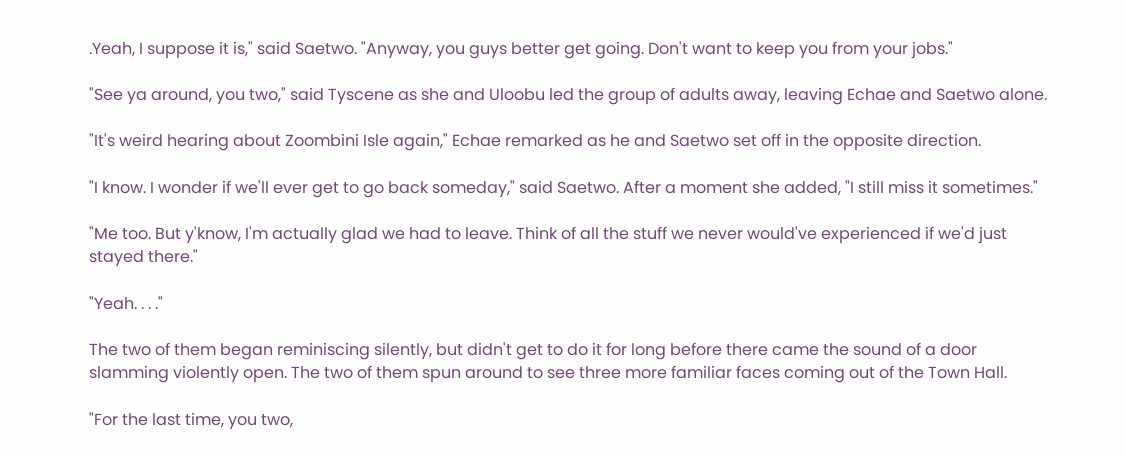.Yeah, I suppose it is," said Saetwo. "Anyway, you guys better get going. Don't want to keep you from your jobs."

"See ya around, you two," said Tyscene as she and Uloobu led the group of adults away, leaving Echae and Saetwo alone.

"It's weird hearing about Zoombini Isle again," Echae remarked as he and Saetwo set off in the opposite direction.

"I know. I wonder if we'll ever get to go back someday," said Saetwo. After a moment she added, "I still miss it sometimes."

"Me too. But y'know, I'm actually glad we had to leave. Think of all the stuff we never would've experienced if we'd just stayed there."

"Yeah. . . ."

The two of them began reminiscing silently, but didn't get to do it for long before there came the sound of a door slamming violently open. The two of them spun around to see three more familiar faces coming out of the Town Hall.

"For the last time, you two,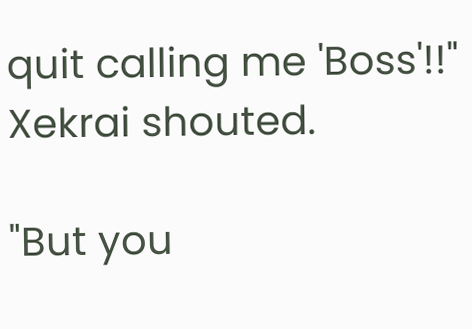quit calling me 'Boss'!!" Xekrai shouted.

"But you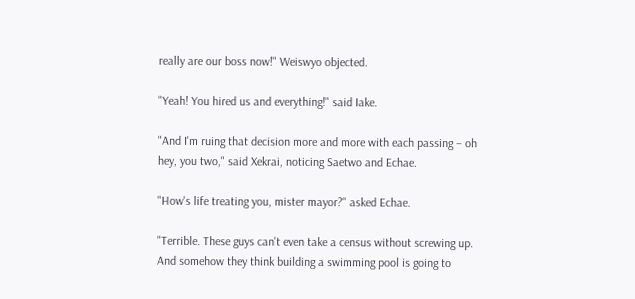really are our boss now!" Weiswyo objected.

"Yeah! You hired us and everything!" said Iake.

"And I'm ruing that decision more and more with each passing – oh hey, you two," said Xekrai, noticing Saetwo and Echae.

"How's life treating you, mister mayor?" asked Echae.

"Terrible. These guys can't even take a census without screwing up. And somehow they think building a swimming pool is going to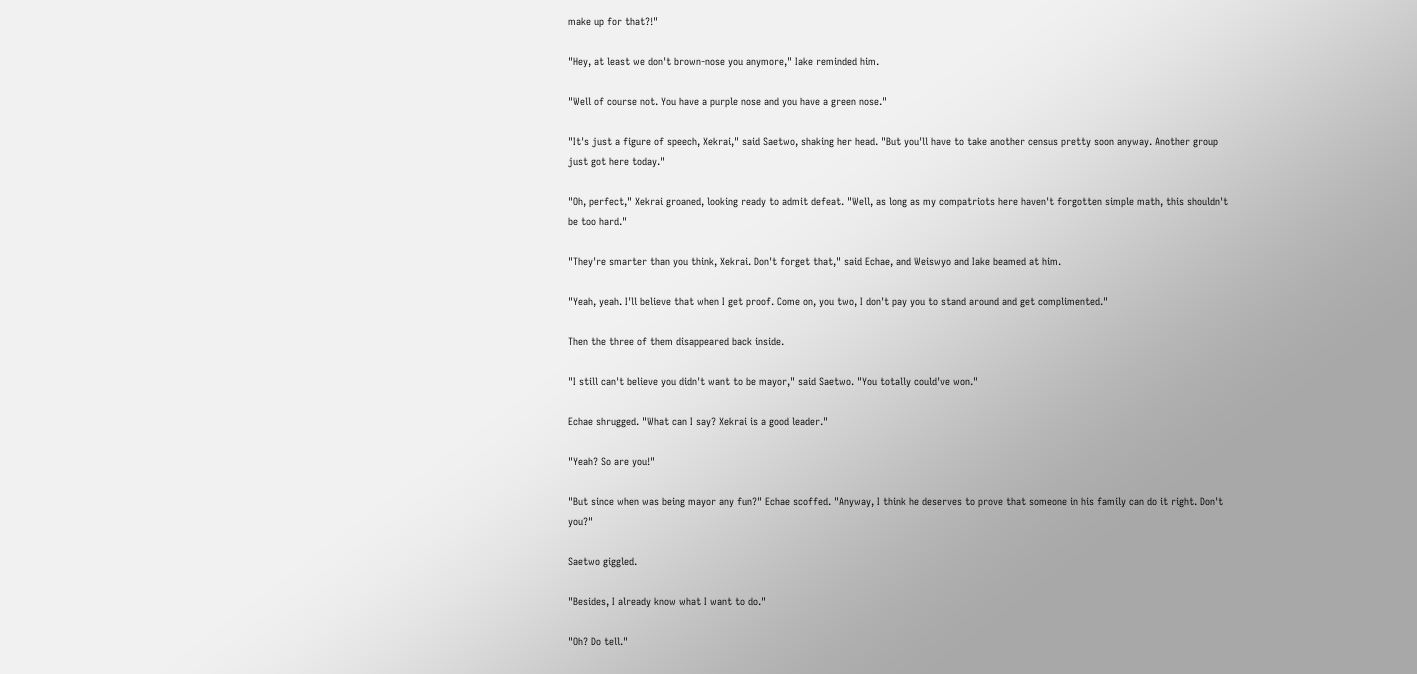make up for that?!"

"Hey, at least we don't brown-nose you anymore," Iake reminded him.

"Well of course not. You have a purple nose and you have a green nose."

"It's just a figure of speech, Xekrai," said Saetwo, shaking her head. "But you'll have to take another census pretty soon anyway. Another group just got here today."

"Oh, perfect," Xekrai groaned, looking ready to admit defeat. "Well, as long as my compatriots here haven't forgotten simple math, this shouldn't be too hard."

"They're smarter than you think, Xekrai. Don't forget that," said Echae, and Weiswyo and Iake beamed at him.

"Yeah, yeah. I'll believe that when I get proof. Come on, you two, I don't pay you to stand around and get complimented."

Then the three of them disappeared back inside.

"I still can't believe you didn't want to be mayor," said Saetwo. "You totally could've won."

Echae shrugged. "What can I say? Xekrai is a good leader."

"Yeah? So are you!"

"But since when was being mayor any fun?" Echae scoffed. "Anyway, I think he deserves to prove that someone in his family can do it right. Don't you?"

Saetwo giggled.

"Besides, I already know what I want to do."

"Oh? Do tell."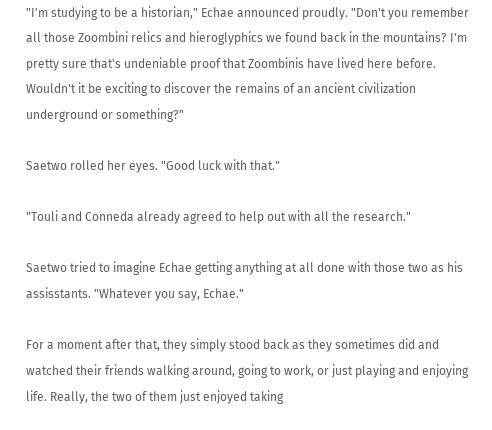"I'm studying to be a historian," Echae announced proudly. "Don't you remember all those Zoombini relics and hieroglyphics we found back in the mountains? I'm pretty sure that's undeniable proof that Zoombinis have lived here before. Wouldn't it be exciting to discover the remains of an ancient civilization underground or something?"

Saetwo rolled her eyes. "Good luck with that."

"Touli and Conneda already agreed to help out with all the research."

Saetwo tried to imagine Echae getting anything at all done with those two as his assisstants. "Whatever you say, Echae."

For a moment after that, they simply stood back as they sometimes did and watched their friends walking around, going to work, or just playing and enjoying life. Really, the two of them just enjoyed taking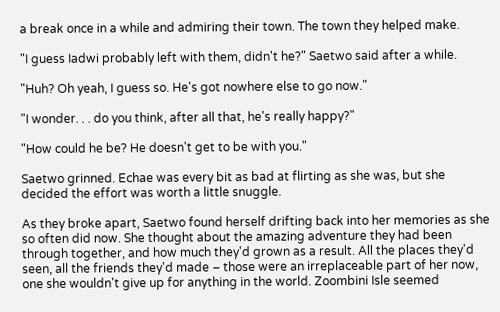a break once in a while and admiring their town. The town they helped make.

"I guess Iadwi probably left with them, didn't he?" Saetwo said after a while.

"Huh? Oh yeah, I guess so. He's got nowhere else to go now."

"I wonder. . . do you think, after all that, he's really happy?"

"How could he be? He doesn't get to be with you."

Saetwo grinned. Echae was every bit as bad at flirting as she was, but she decided the effort was worth a little snuggle.

As they broke apart, Saetwo found herself drifting back into her memories as she so often did now. She thought about the amazing adventure they had been through together, and how much they'd grown as a result. All the places they'd seen, all the friends they'd made – those were an irreplaceable part of her now, one she wouldn't give up for anything in the world. Zoombini Isle seemed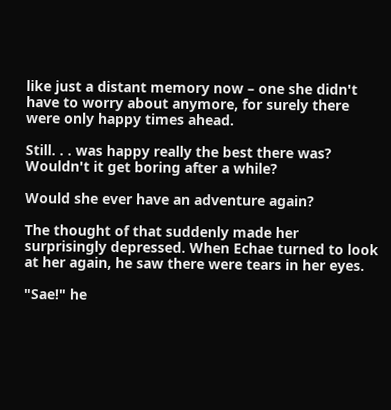like just a distant memory now – one she didn't have to worry about anymore, for surely there were only happy times ahead.

Still. . . was happy really the best there was? Wouldn't it get boring after a while?

Would she ever have an adventure again?

The thought of that suddenly made her surprisingly depressed. When Echae turned to look at her again, he saw there were tears in her eyes.

"Sae!" he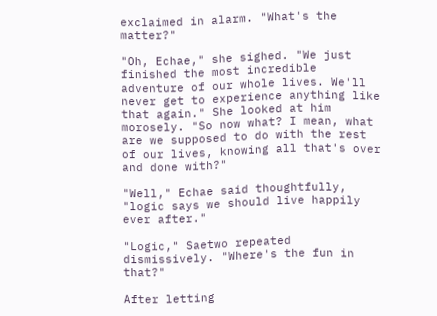exclaimed in alarm. "What's the matter?"

"Oh, Echae," she sighed. "We just finished the most incredible adventure of our whole lives. We'll never get to experience anything like that again." She looked at him morosely. "So now what? I mean, what are we supposed to do with the rest of our lives, knowing all that's over and done with?"

"Well," Echae said thoughtfully, "logic says we should live happily ever after."

"Logic," Saetwo repeated dismissively. "Where's the fun in that?"

After letting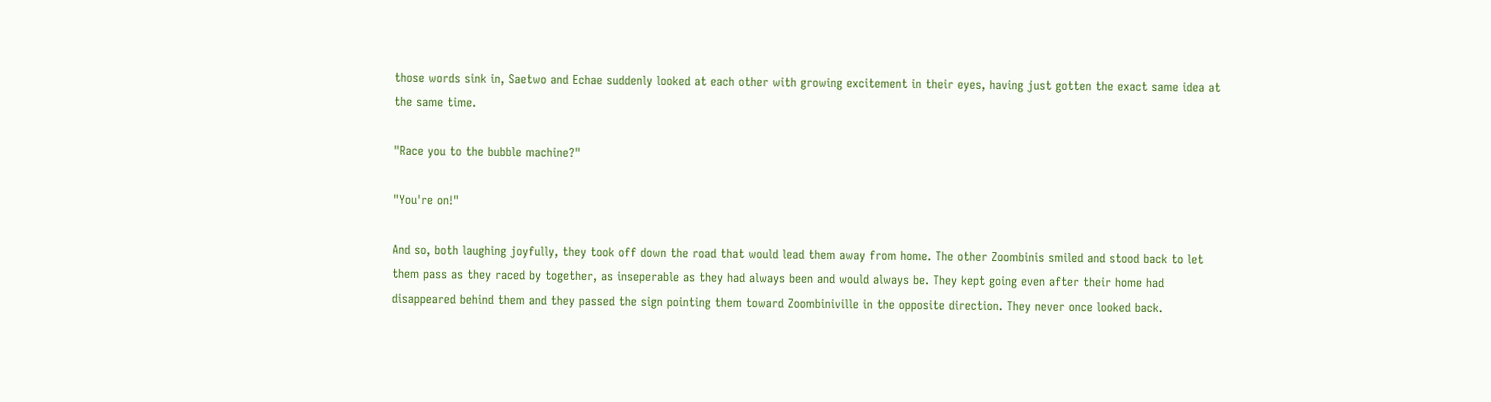those words sink in, Saetwo and Echae suddenly looked at each other with growing excitement in their eyes, having just gotten the exact same idea at the same time.

"Race you to the bubble machine?"

"You're on!"

And so, both laughing joyfully, they took off down the road that would lead them away from home. The other Zoombinis smiled and stood back to let them pass as they raced by together, as inseperable as they had always been and would always be. They kept going even after their home had disappeared behind them and they passed the sign pointing them toward Zoombiniville in the opposite direction. They never once looked back.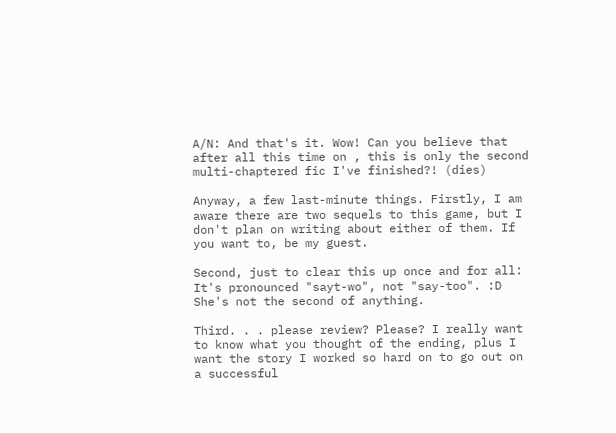A/N: And that's it. Wow! Can you believe that after all this time on , this is only the second multi-chaptered fic I've finished?! (dies)

Anyway, a few last-minute things. Firstly, I am aware there are two sequels to this game, but I don't plan on writing about either of them. If you want to, be my guest.

Second, just to clear this up once and for all: It's pronounced "sayt-wo", not "say-too". :D She's not the second of anything.

Third. . . please review? Please? I really want to know what you thought of the ending, plus I want the story I worked so hard on to go out on a successful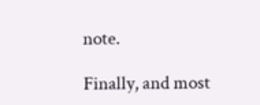note.

Finally, and most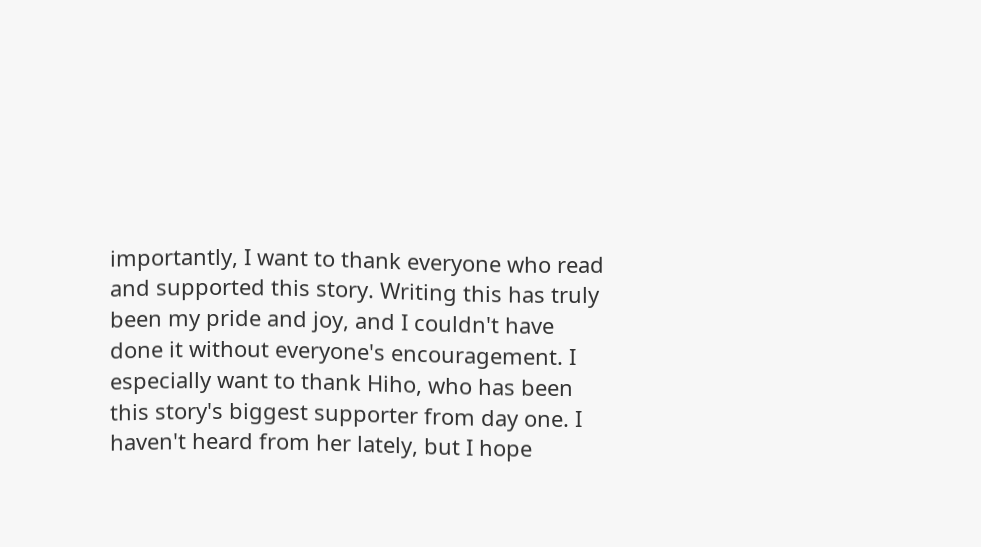importantly, I want to thank everyone who read and supported this story. Writing this has truly been my pride and joy, and I couldn't have done it without everyone's encouragement. I especially want to thank Hiho, who has been this story's biggest supporter from day one. I haven't heard from her lately, but I hope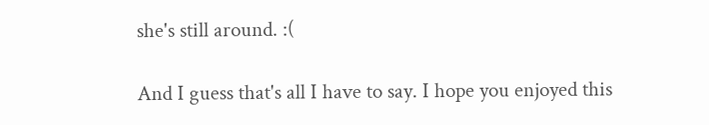she's still around. :(

And I guess that's all I have to say. I hope you enjoyed this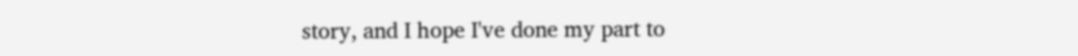story, and I hope I've done my part to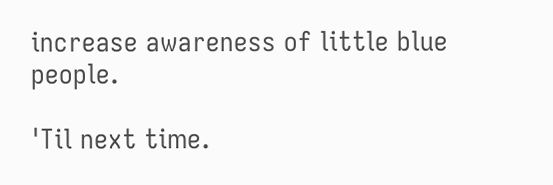increase awareness of little blue people.

'Til next time.